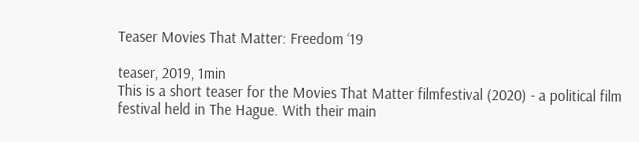Teaser Movies That Matter: Freedom ‘19

teaser, 2019, 1min
This is a short teaser for the Movies That Matter filmfestival (2020) - a political film festival held in The Hague. With their main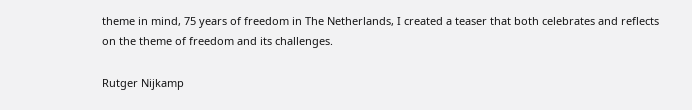theme in mind, 75 years of freedom in The Netherlands, I created a teaser that both celebrates and reflects on the theme of freedom and its challenges.

Rutger Nijkamp